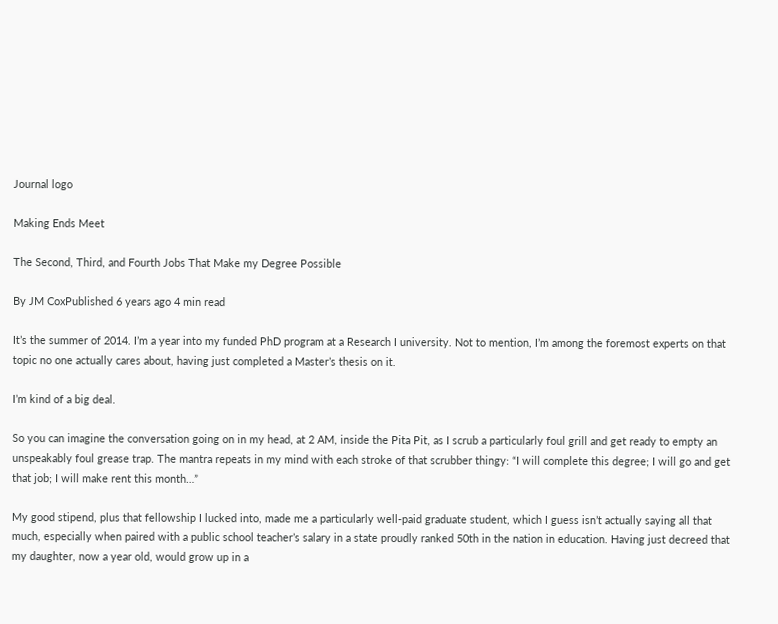Journal logo

Making Ends Meet

The Second, Third, and Fourth Jobs That Make my Degree Possible

By JM CoxPublished 6 years ago 4 min read

It’s the summer of 2014. I’m a year into my funded PhD program at a Research I university. Not to mention, I’m among the foremost experts on that topic no one actually cares about, having just completed a Master’s thesis on it.

I’m kind of a big deal.

So you can imagine the conversation going on in my head, at 2 AM, inside the Pita Pit, as I scrub a particularly foul grill and get ready to empty an unspeakably foul grease trap. The mantra repeats in my mind with each stroke of that scrubber thingy: “I will complete this degree; I will go and get that job; I will make rent this month…”

My good stipend, plus that fellowship I lucked into, made me a particularly well-paid graduate student, which I guess isn’t actually saying all that much, especially when paired with a public school teacher’s salary in a state proudly ranked 50th in the nation in education. Having just decreed that my daughter, now a year old, would grow up in a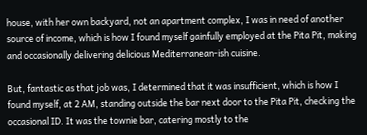house, with her own backyard, not an apartment complex, I was in need of another source of income, which is how I found myself gainfully employed at the Pita Pit, making and occasionally delivering delicious Mediterranean-ish cuisine.

But, fantastic as that job was, I determined that it was insufficient, which is how I found myself, at 2 AM, standing outside the bar next door to the Pita Pit, checking the occasional ID. It was the townie bar, catering mostly to the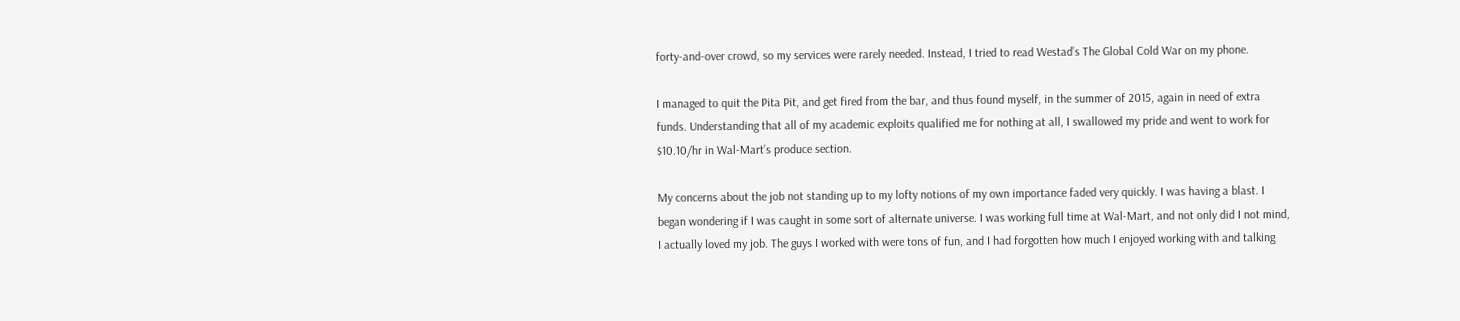forty-and-over crowd, so my services were rarely needed. Instead, I tried to read Westad’s The Global Cold War on my phone.

I managed to quit the Pita Pit, and get fired from the bar, and thus found myself, in the summer of 2015, again in need of extra funds. Understanding that all of my academic exploits qualified me for nothing at all, I swallowed my pride and went to work for $10.10/hr in Wal-Mart’s produce section.

My concerns about the job not standing up to my lofty notions of my own importance faded very quickly. I was having a blast. I began wondering if I was caught in some sort of alternate universe. I was working full time at Wal-Mart, and not only did I not mind, I actually loved my job. The guys I worked with were tons of fun, and I had forgotten how much I enjoyed working with and talking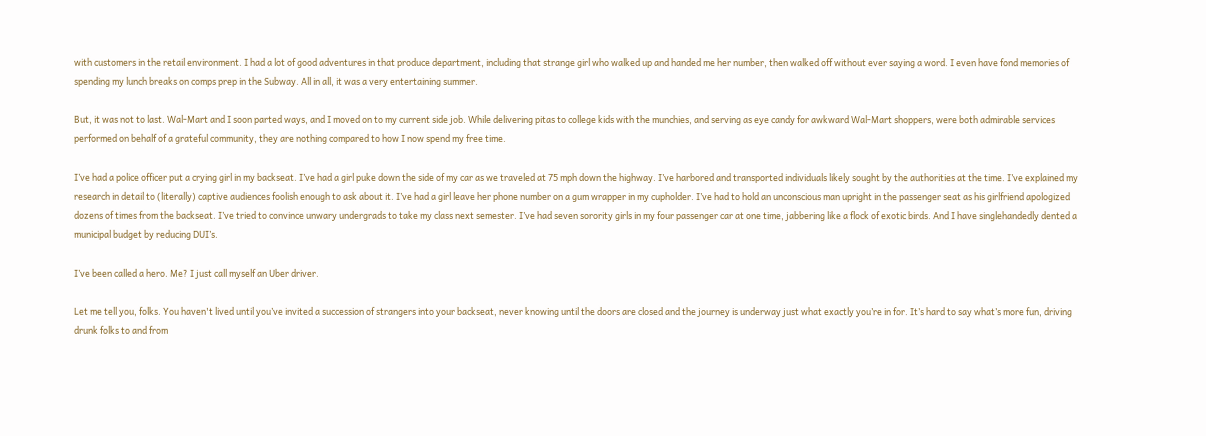with customers in the retail environment. I had a lot of good adventures in that produce department, including that strange girl who walked up and handed me her number, then walked off without ever saying a word. I even have fond memories of spending my lunch breaks on comps prep in the Subway. All in all, it was a very entertaining summer.

But, it was not to last. Wal-Mart and I soon parted ways, and I moved on to my current side job. While delivering pitas to college kids with the munchies, and serving as eye candy for awkward Wal-Mart shoppers, were both admirable services performed on behalf of a grateful community, they are nothing compared to how I now spend my free time.

I’ve had a police officer put a crying girl in my backseat. I’ve had a girl puke down the side of my car as we traveled at 75 mph down the highway. I’ve harbored and transported individuals likely sought by the authorities at the time. I’ve explained my research in detail to (literally) captive audiences foolish enough to ask about it. I’ve had a girl leave her phone number on a gum wrapper in my cupholder. I’ve had to hold an unconscious man upright in the passenger seat as his girlfriend apologized dozens of times from the backseat. I’ve tried to convince unwary undergrads to take my class next semester. I’ve had seven sorority girls in my four passenger car at one time, jabbering like a flock of exotic birds. And I have singlehandedly dented a municipal budget by reducing DUI’s.

I’ve been called a hero. Me? I just call myself an Uber driver.

Let me tell you, folks. You haven't lived until you’ve invited a succession of strangers into your backseat, never knowing until the doors are closed and the journey is underway just what exactly you’re in for. It’s hard to say what’s more fun, driving drunk folks to and from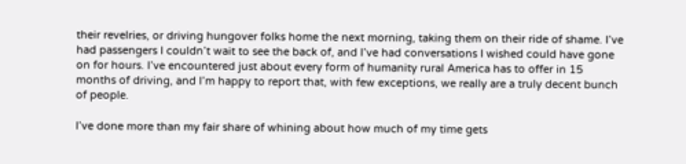their revelries, or driving hungover folks home the next morning, taking them on their ride of shame. I’ve had passengers I couldn’t wait to see the back of, and I’ve had conversations I wished could have gone on for hours. I’ve encountered just about every form of humanity rural America has to offer in 15 months of driving, and I’m happy to report that, with few exceptions, we really are a truly decent bunch of people.

I’ve done more than my fair share of whining about how much of my time gets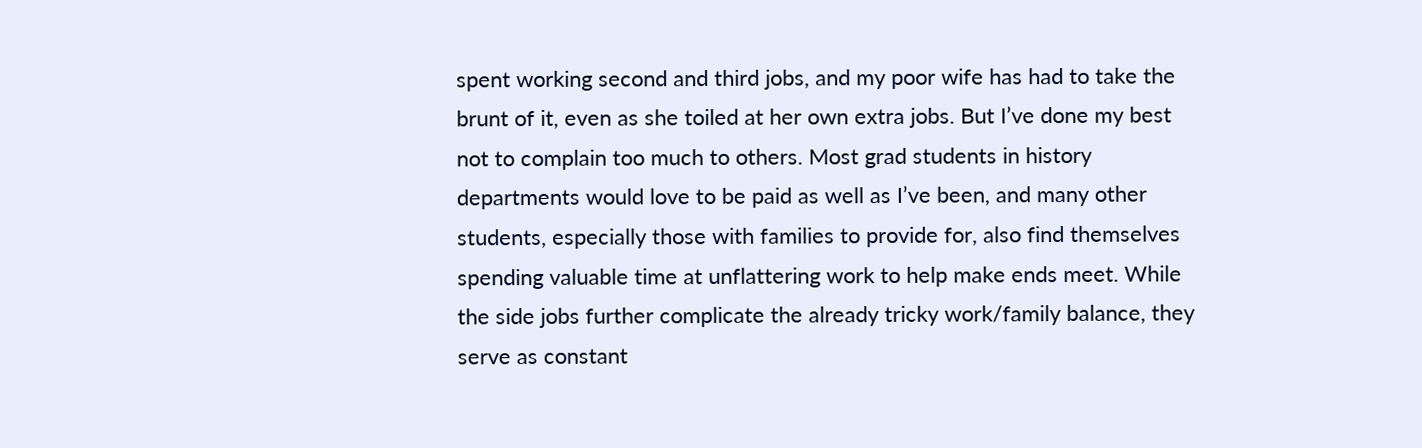spent working second and third jobs, and my poor wife has had to take the brunt of it, even as she toiled at her own extra jobs. But I’ve done my best not to complain too much to others. Most grad students in history departments would love to be paid as well as I’ve been, and many other students, especially those with families to provide for, also find themselves spending valuable time at unflattering work to help make ends meet. While the side jobs further complicate the already tricky work/family balance, they serve as constant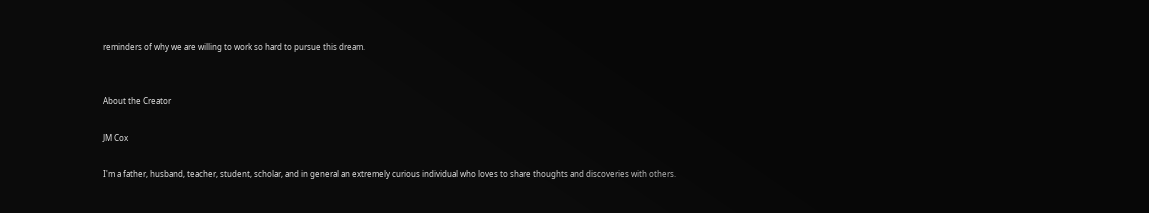reminders of why we are willing to work so hard to pursue this dream.


About the Creator

JM Cox

I'm a father, husband, teacher, student, scholar, and in general an extremely curious individual who loves to share thoughts and discoveries with others.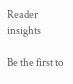Reader insights

Be the first to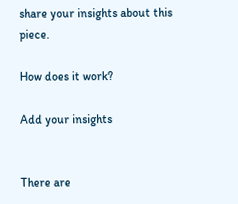share your insights about this piece.

How does it work?

Add your insights


There are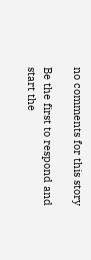no comments for this story

Be the first to respond and start the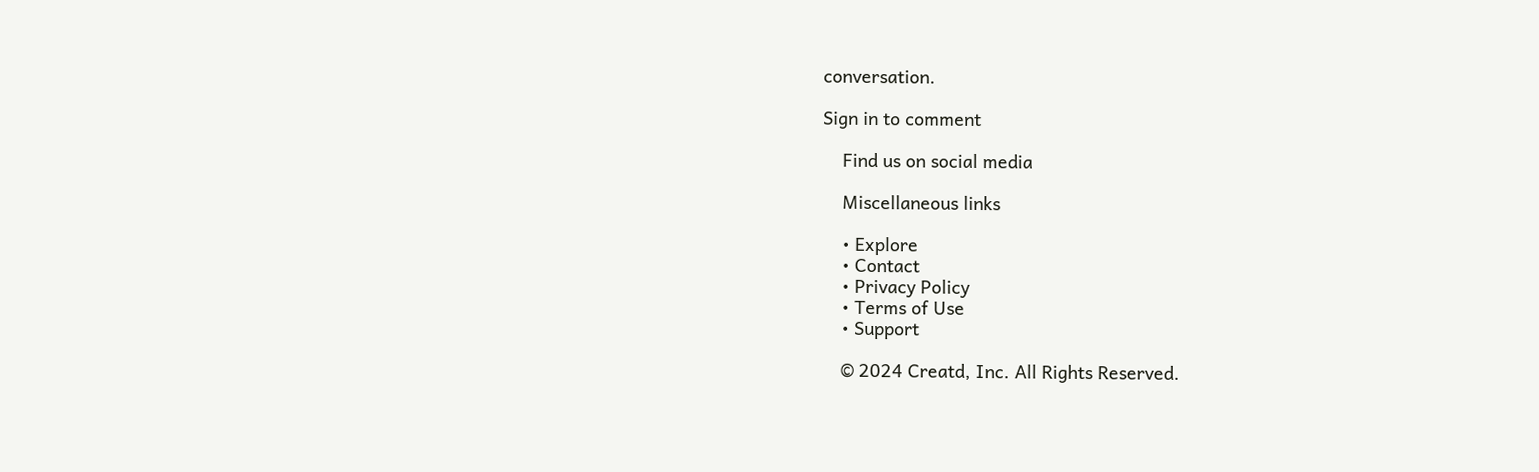conversation.

Sign in to comment

    Find us on social media

    Miscellaneous links

    • Explore
    • Contact
    • Privacy Policy
    • Terms of Use
    • Support

    © 2024 Creatd, Inc. All Rights Reserved.